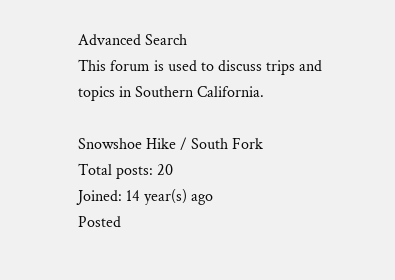Advanced Search
This forum is used to discuss trips and topics in Southern California.

Snowshoe Hike / South Fork
Total posts: 20
Joined: 14 year(s) ago
Posted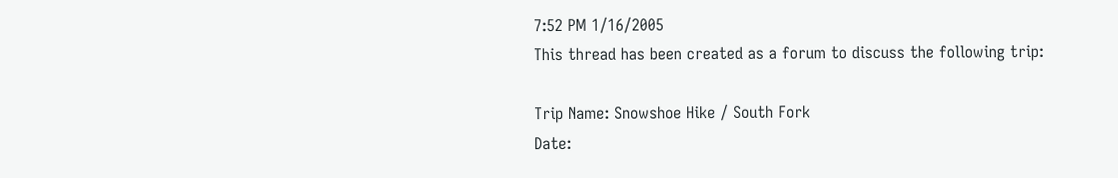7:52 PM 1/16/2005
This thread has been created as a forum to discuss the following trip:

Trip Name: Snowshoe Hike / South Fork
Date: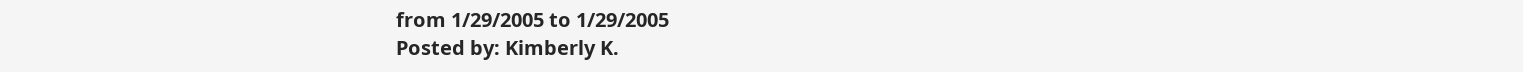from 1/29/2005 to 1/29/2005
Posted by: Kimberly K.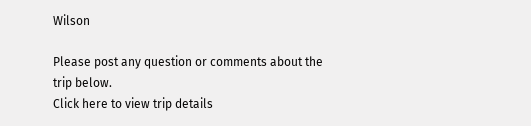Wilson

Please post any question or comments about the trip below.
Click here to view trip details